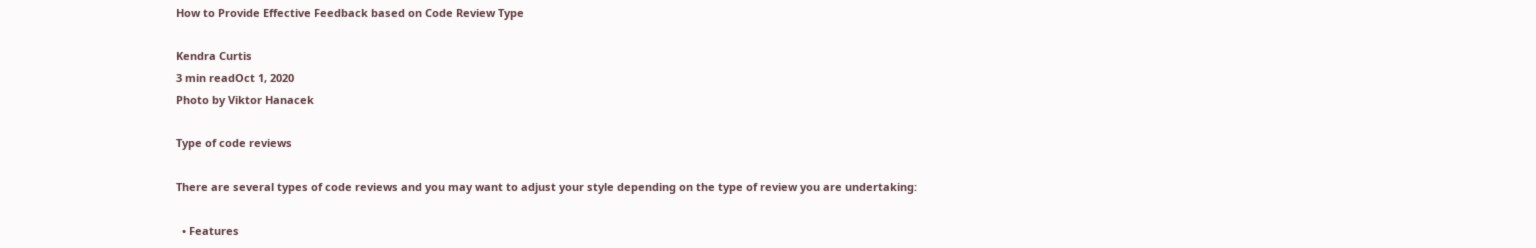How to Provide Effective Feedback based on Code Review Type

Kendra Curtis
3 min readOct 1, 2020
Photo by Viktor Hanacek

Type of code reviews

There are several types of code reviews and you may want to adjust your style depending on the type of review you are undertaking:

  • Features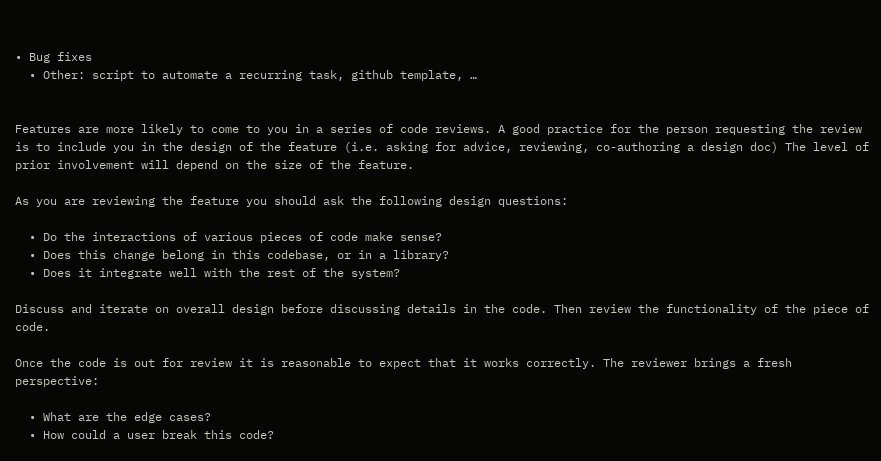• Bug fixes
  • Other: script to automate a recurring task, github template, …


Features are more likely to come to you in a series of code reviews. A good practice for the person requesting the review is to include you in the design of the feature (i.e. asking for advice, reviewing, co-authoring a design doc) The level of prior involvement will depend on the size of the feature.

As you are reviewing the feature you should ask the following design questions:

  • Do the interactions of various pieces of code make sense?
  • Does this change belong in this codebase, or in a library?
  • Does it integrate well with the rest of the system?

Discuss and iterate on overall design before discussing details in the code. Then review the functionality of the piece of code.

Once the code is out for review it is reasonable to expect that it works correctly. The reviewer brings a fresh perspective:

  • What are the edge cases?
  • How could a user break this code?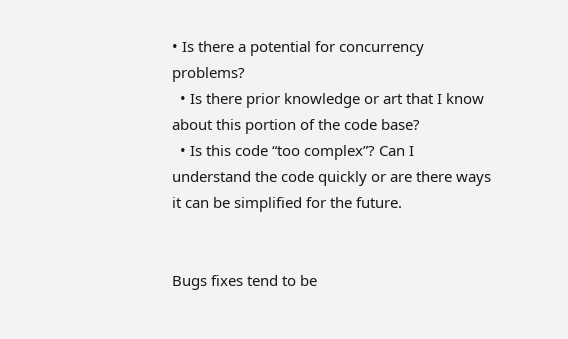• Is there a potential for concurrency problems?
  • Is there prior knowledge or art that I know about this portion of the code base?
  • Is this code “too complex”? Can I understand the code quickly or are there ways it can be simplified for the future.


Bugs fixes tend to be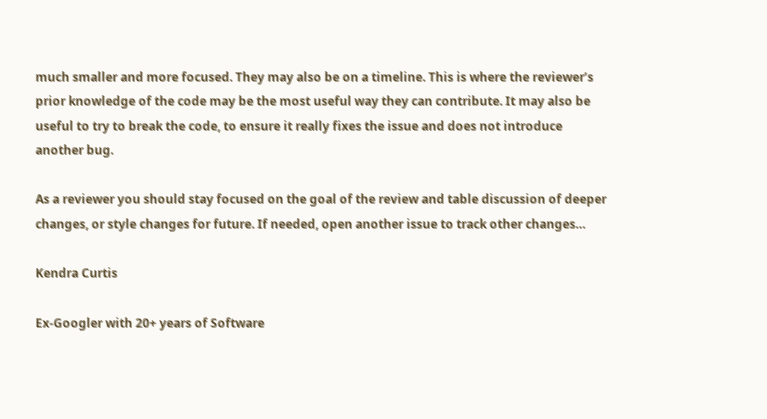much smaller and more focused. They may also be on a timeline. This is where the reviewer’s prior knowledge of the code may be the most useful way they can contribute. It may also be useful to try to break the code, to ensure it really fixes the issue and does not introduce another bug.

As a reviewer you should stay focused on the goal of the review and table discussion of deeper changes, or style changes for future. If needed, open another issue to track other changes…

Kendra Curtis

Ex-Googler with 20+ years of Software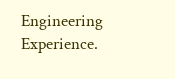Engineering Experience.